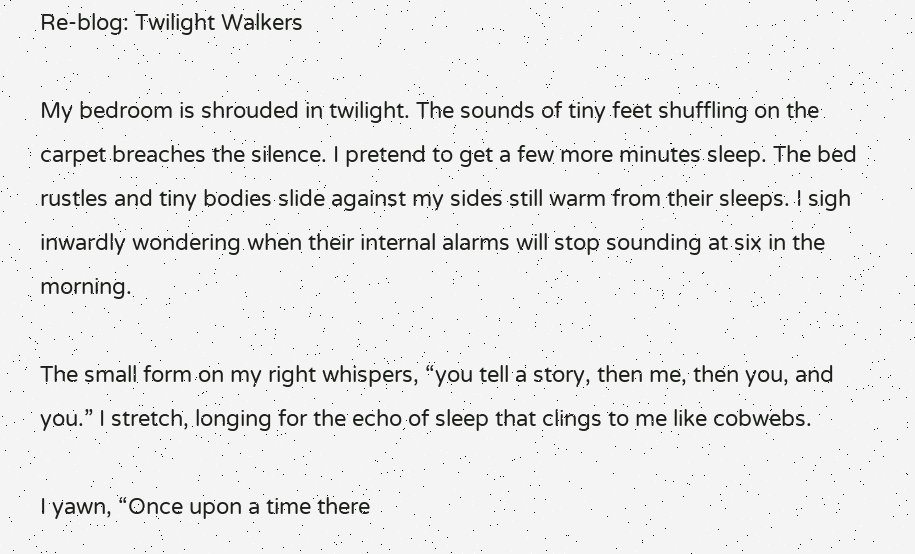Re-blog: Twilight Walkers

My bedroom is shrouded in twilight. The sounds of tiny feet shuffling on the carpet breaches the silence. I pretend to get a few more minutes sleep. The bed rustles and tiny bodies slide against my sides still warm from their sleeps. I sigh inwardly wondering when their internal alarms will stop sounding at six in the morning.

The small form on my right whispers, “you tell a story, then me, then you, and you.” I stretch, longing for the echo of sleep that clings to me like cobwebs.

I yawn, “Once upon a time there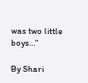was two little boys…”

By Shari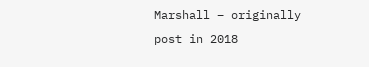Marshall – originally post in 2018